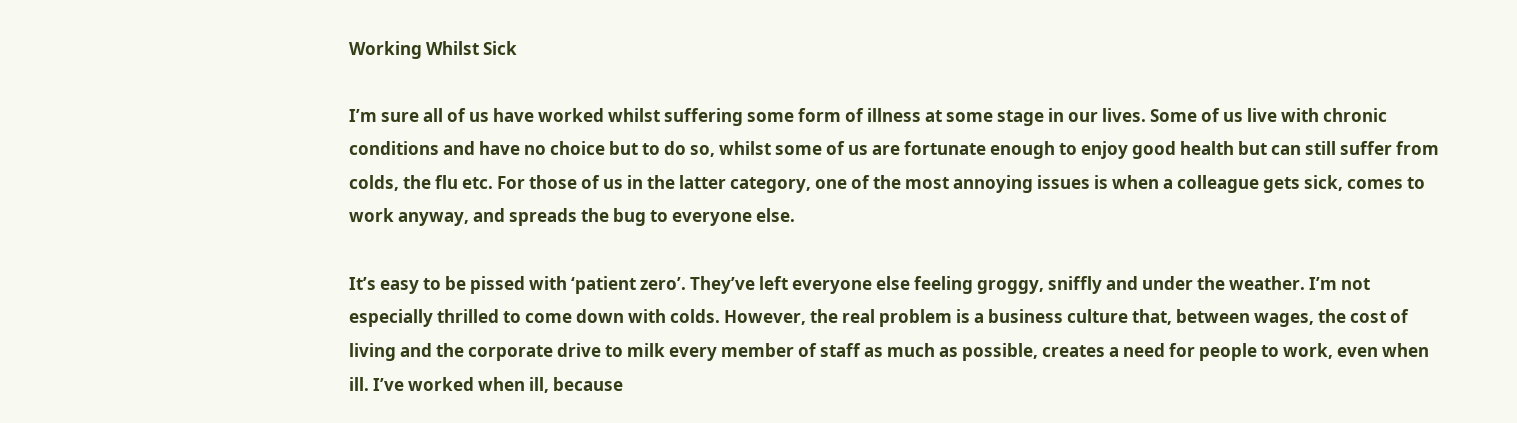Working Whilst Sick

I’m sure all of us have worked whilst suffering some form of illness at some stage in our lives. Some of us live with chronic conditions and have no choice but to do so, whilst some of us are fortunate enough to enjoy good health but can still suffer from colds, the flu etc. For those of us in the latter category, one of the most annoying issues is when a colleague gets sick, comes to work anyway, and spreads the bug to everyone else.

It’s easy to be pissed with ‘patient zero’. They’ve left everyone else feeling groggy, sniffly and under the weather. I’m not especially thrilled to come down with colds. However, the real problem is a business culture that, between wages, the cost of living and the corporate drive to milk every member of staff as much as possible, creates a need for people to work, even when ill. I’ve worked when ill, because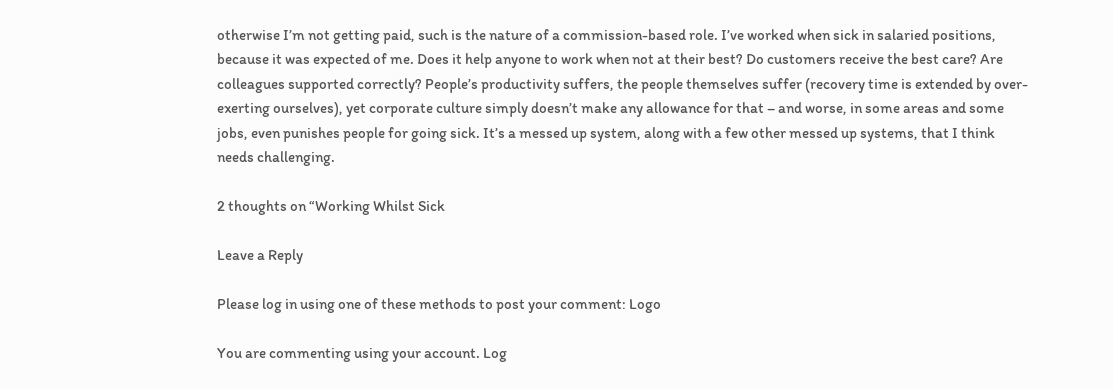otherwise I’m not getting paid, such is the nature of a commission-based role. I’ve worked when sick in salaried positions, because it was expected of me. Does it help anyone to work when not at their best? Do customers receive the best care? Are colleagues supported correctly? People’s productivity suffers, the people themselves suffer (recovery time is extended by over-exerting ourselves), yet corporate culture simply doesn’t make any allowance for that – and worse, in some areas and some jobs, even punishes people for going sick. It’s a messed up system, along with a few other messed up systems, that I think needs challenging.

2 thoughts on “Working Whilst Sick

Leave a Reply

Please log in using one of these methods to post your comment: Logo

You are commenting using your account. Log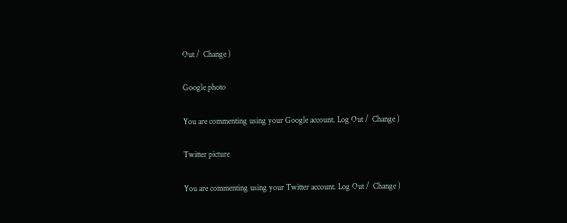Out /  Change )

Google photo

You are commenting using your Google account. Log Out /  Change )

Twitter picture

You are commenting using your Twitter account. Log Out /  Change )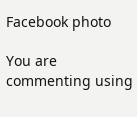Facebook photo

You are commenting using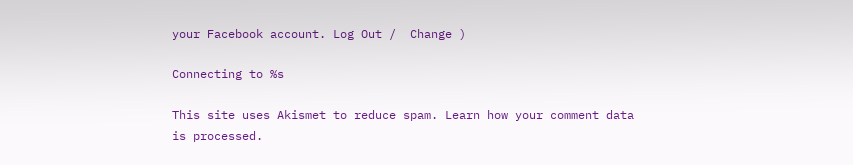your Facebook account. Log Out /  Change )

Connecting to %s

This site uses Akismet to reduce spam. Learn how your comment data is processed.